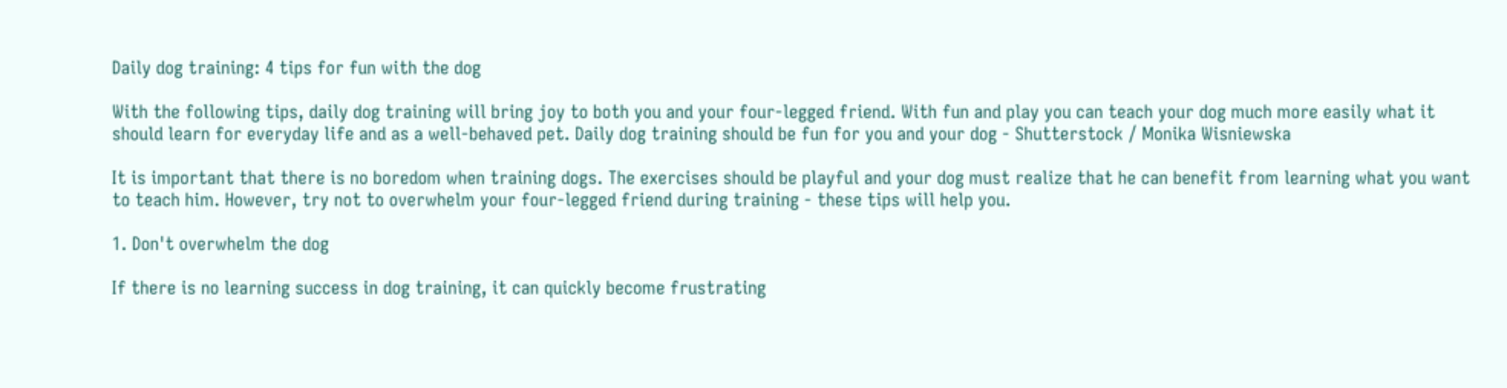Daily dog training: 4 tips for fun with the dog

With the following tips, daily dog training will bring joy to both you and your four-legged friend. With fun and play you can teach your dog much more easily what it should learn for everyday life and as a well-behaved pet. Daily dog training should be fun for you and your dog - Shutterstock / Monika Wisniewska

It is important that there is no boredom when training dogs. The exercises should be playful and your dog must realize that he can benefit from learning what you want to teach him. However, try not to overwhelm your four-legged friend during training - these tips will help you.

1. Don't overwhelm the dog

If there is no learning success in dog training, it can quickly become frustrating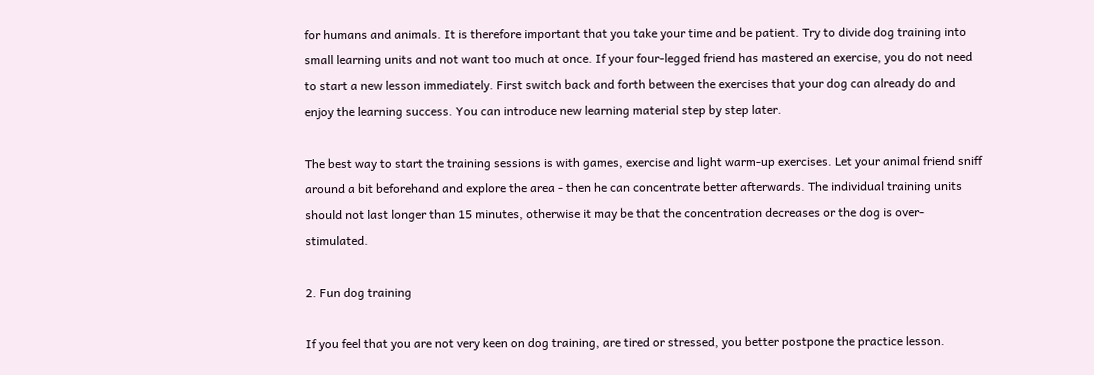for humans and animals. It is therefore important that you take your time and be patient. Try to divide dog training into small learning units and not want too much at once. If your four-legged friend has mastered an exercise, you do not need to start a new lesson immediately. First switch back and forth between the exercises that your dog can already do and enjoy the learning success. You can introduce new learning material step by step later.

The best way to start the training sessions is with games, exercise and light warm-up exercises. Let your animal friend sniff around a bit beforehand and explore the area - then he can concentrate better afterwards. The individual training units should not last longer than 15 minutes, otherwise it may be that the concentration decreases or the dog is over-stimulated.

2. Fun dog training

If you feel that you are not very keen on dog training, are tired or stressed, you better postpone the practice lesson.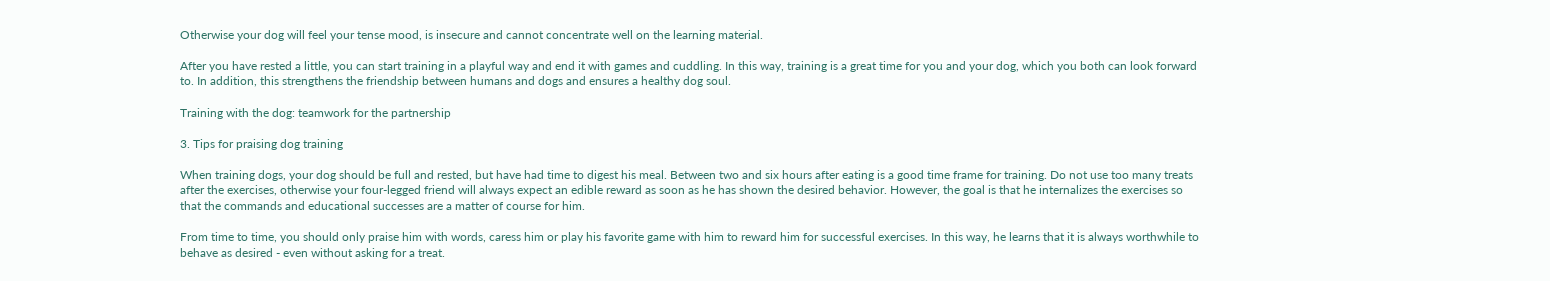Otherwise your dog will feel your tense mood, is insecure and cannot concentrate well on the learning material.

After you have rested a little, you can start training in a playful way and end it with games and cuddling. In this way, training is a great time for you and your dog, which you both can look forward to. In addition, this strengthens the friendship between humans and dogs and ensures a healthy dog soul.

Training with the dog: teamwork for the partnership

3. Tips for praising dog training

When training dogs, your dog should be full and rested, but have had time to digest his meal. Between two and six hours after eating is a good time frame for training. Do not use too many treats after the exercises, otherwise your four-legged friend will always expect an edible reward as soon as he has shown the desired behavior. However, the goal is that he internalizes the exercises so that the commands and educational successes are a matter of course for him.

From time to time, you should only praise him with words, caress him or play his favorite game with him to reward him for successful exercises. In this way, he learns that it is always worthwhile to behave as desired - even without asking for a treat.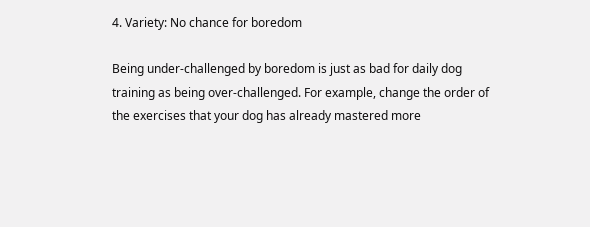4. Variety: No chance for boredom

Being under-challenged by boredom is just as bad for daily dog training as being over-challenged. For example, change the order of the exercises that your dog has already mastered more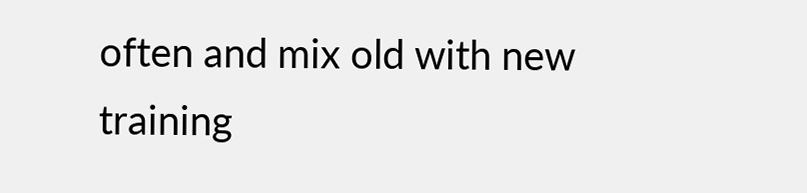often and mix old with new training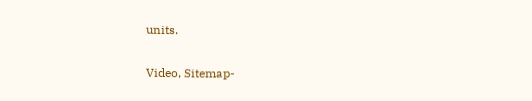units.

Video, Sitemap-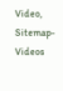Video, Sitemap-Videos